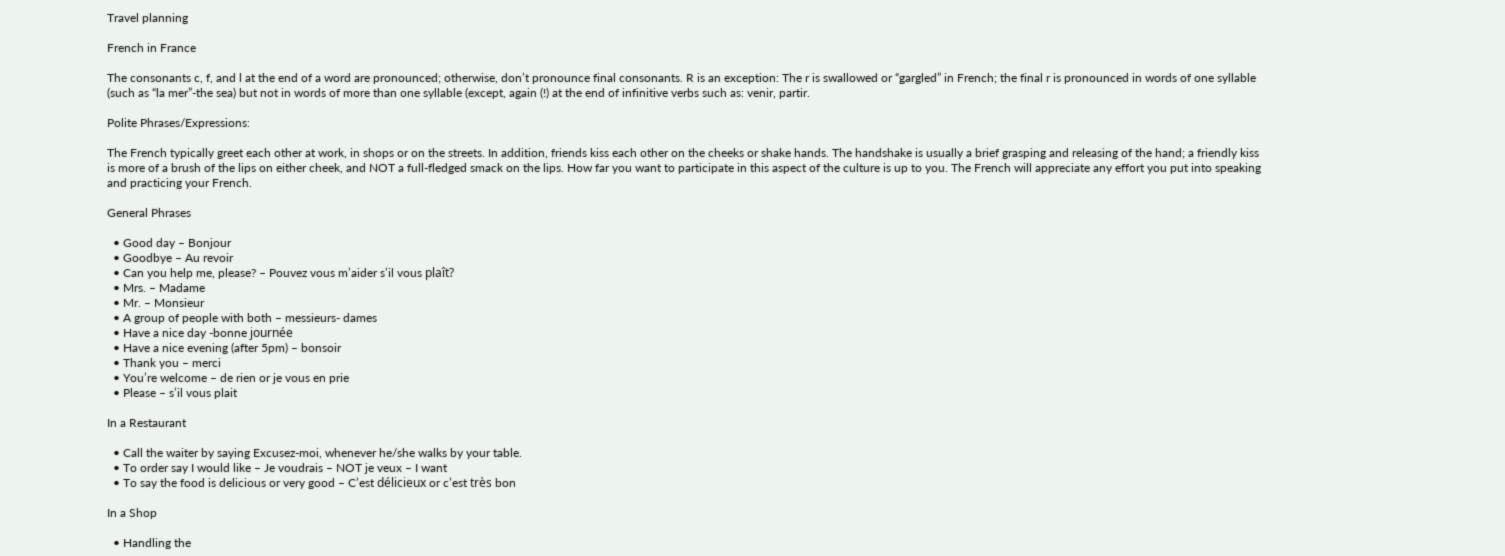Travel planning

French in France

The consonants c, f, and l at the end of a word are pronounced; otherwise, don’t pronounce final consonants. R is an exception: The r is swallowed or “gargled” in French; the final r is pronounced in words of one syllable (such as “la mer”-the sea) but not in words of more than one syllable (except, again (!) at the end of infinitive verbs such as: venir, partir.

Polite Phrases/Expressions:

The French typically greet each other at work, in shops or on the streets. In addition, friends kiss each other on the cheeks or shake hands. The handshake is usually a brief grasping and releasing of the hand; a friendly kiss is more of a brush of the lips on either cheek, and NOT a full-fledged smack on the lips. How far you want to participate in this aspect of the culture is up to you. The French will appreciate any effort you put into speaking and practicing your French.

General Phrases

  • Good day – Bonjour
  • Goodbye – Au revoir
  • Can you help me, please? – Pouvez vous m’aider s’il vous plaît?
  • Mrs. – Madame
  • Mr. – Monsieur
  • A group of people with both – messieurs- dames
  • Have a nice day -bonne journée
  • Have a nice evening (after 5pm) – bonsoir
  • Thank you – merci
  • You’re welcome – de rien or je vous en prie
  • Please – s’il vous plait

In a Restaurant

  • Call the waiter by saying Excusez-moi, whenever he/she walks by your table.
  • To order say I would like – Je voudrais – NOT je veux – I want
  • To say the food is delicious or very good – C’est délicieux or c’est très bon

In a Shop

  • Handling the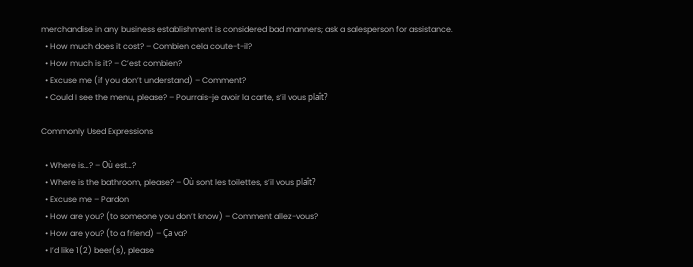merchandise in any business establishment is considered bad manners; ask a salesperson for assistance.
  • How much does it cost? – Combien cela coute-t-il?
  • How much is it? – C’est combien?
  • Excuse me (if you don’t understand) – Comment?
  • Could I see the menu, please? – Pourrais-je avoir la carte, s’il vous plaît?

Commonly Used Expressions

  • Where is…? – Où est…?
  • Where is the bathroom, please? – Où sont les toilettes, s’il vous plaît?
  • Excuse me – Pardon
  • How are you? (to someone you don’t know) – Comment allez-vous?
  • How are you? (to a friend) – Ça va?
  • I’d like 1(2) beer(s), please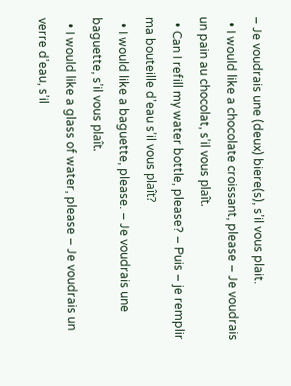– Je voudrais une (deux) biere(s), s’il vous plait.
  • I would like a chocolate croissant, please – Je voudrais un pain au chocolat, s’il vous plaît.
  • Can I refill my water bottle, please? – Puis – je remplir ma bouteille d’eau s’il vous plaît?
  • I would like a baguette, please. – Je voudrais une baguette, s’il vous plaît.
  • I would like a glass of water, please – Je voudrais un verre d’eau, s’il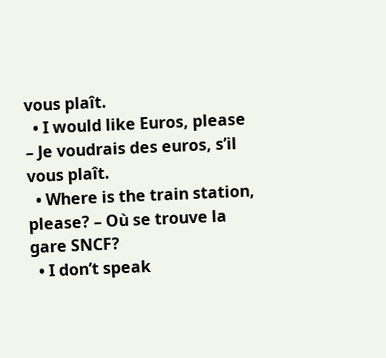vous plaît.
  • I would like Euros, please – Je voudrais des euros, s’il vous plaît.
  • Where is the train station, please? – Où se trouve la gare SNCF?
  • I don’t speak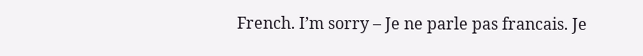French. I’m sorry – Je ne parle pas francais. Je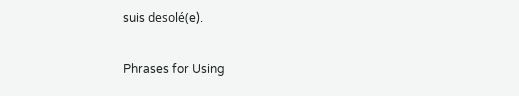suis desolé(e).

Phrases for Using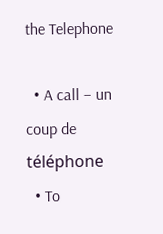the Telephone

  • A call – un coup de téléphone
  • To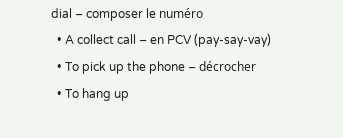dial – composer le numéro
  • A collect call – en PCV (pay-say-vay)
  • To pick up the phone – décrocher
  • To hang up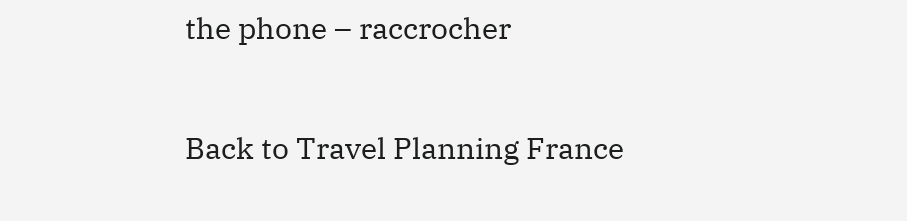the phone – raccrocher

Back to Travel Planning France